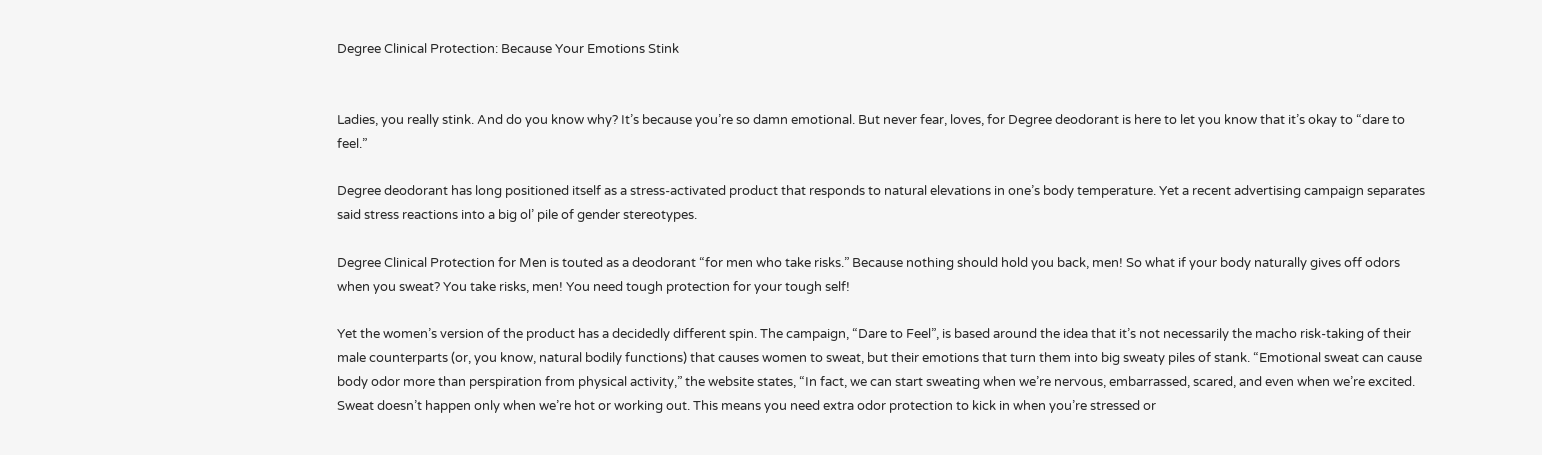Degree Clinical Protection: Because Your Emotions Stink


Ladies, you really stink. And do you know why? It’s because you’re so damn emotional. But never fear, loves, for Degree deodorant is here to let you know that it’s okay to “dare to feel.”

Degree deodorant has long positioned itself as a stress-activated product that responds to natural elevations in one’s body temperature. Yet a recent advertising campaign separates said stress reactions into a big ol’ pile of gender stereotypes.

Degree Clinical Protection for Men is touted as a deodorant “for men who take risks.” Because nothing should hold you back, men! So what if your body naturally gives off odors when you sweat? You take risks, men! You need tough protection for your tough self!

Yet the women’s version of the product has a decidedly different spin. The campaign, “Dare to Feel”, is based around the idea that it’s not necessarily the macho risk-taking of their male counterparts (or, you know, natural bodily functions) that causes women to sweat, but their emotions that turn them into big sweaty piles of stank. “Emotional sweat can cause body odor more than perspiration from physical activity,” the website states, “In fact, we can start sweating when we’re nervous, embarrassed, scared, and even when we’re excited. Sweat doesn’t happen only when we’re hot or working out. This means you need extra odor protection to kick in when you’re stressed or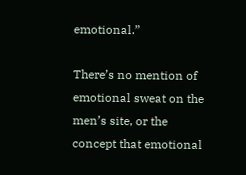emotional.”

There’s no mention of emotional sweat on the men’s site, or the concept that emotional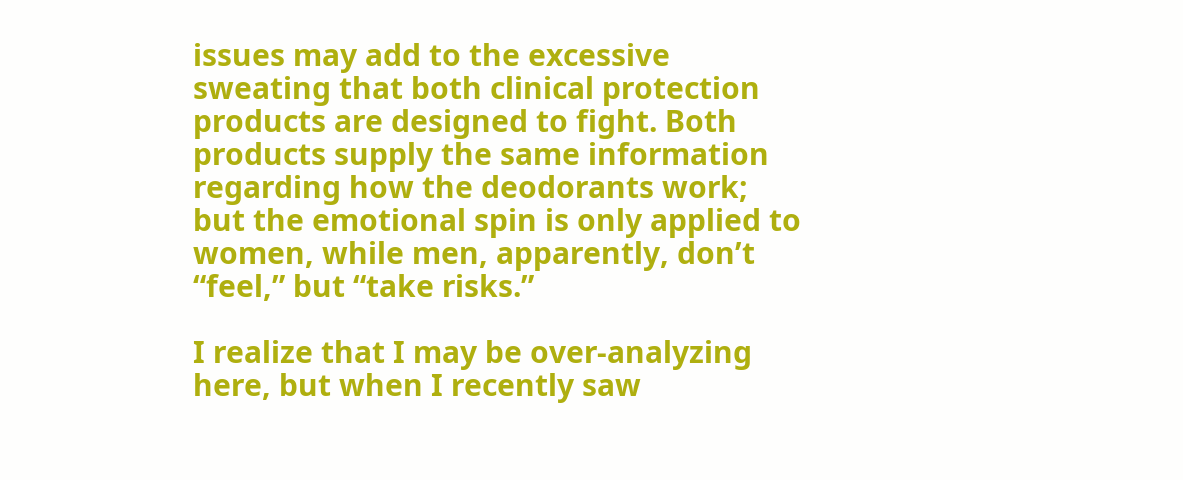issues may add to the excessive sweating that both clinical protection products are designed to fight. Both products supply the same information regarding how the deodorants work; but the emotional spin is only applied to women, while men, apparently, don’t “feel,” but “take risks.”

I realize that I may be over-analyzing here, but when I recently saw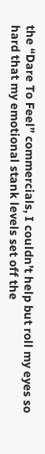the “Dare To Feel” commercials, I couldn’t help but roll my eyes so hard that my emotional stank levels set off the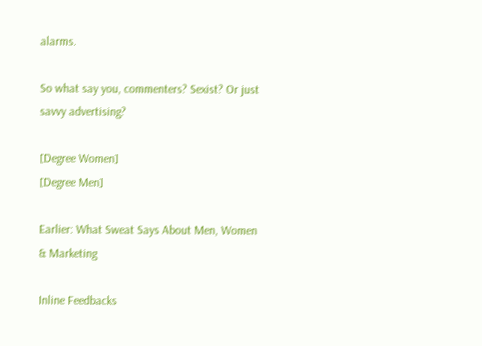alarms.

So what say you, commenters? Sexist? Or just savvy advertising?

[Degree Women]
[Degree Men]

Earlier: What Sweat Says About Men, Women & Marketing

Inline Feedbacks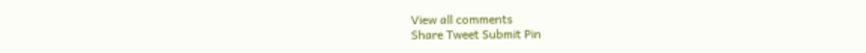View all comments
Share Tweet Submit Pin